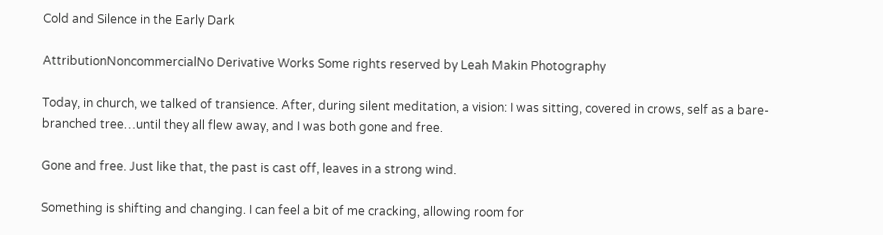Cold and Silence in the Early Dark

AttributionNoncommercialNo Derivative Works Some rights reserved by Leah Makin Photography

Today, in church, we talked of transience. After, during silent meditation, a vision: I was sitting, covered in crows, self as a bare-branched tree…until they all flew away, and I was both gone and free.

Gone and free. Just like that, the past is cast off, leaves in a strong wind.

Something is shifting and changing. I can feel a bit of me cracking, allowing room for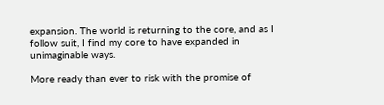expansion. The world is returning to the core, and as I follow suit, I find my core to have expanded in unimaginable ways.

More ready than ever to risk with the promise of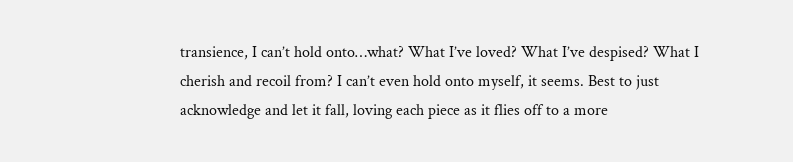transience, I can’t hold onto…what? What I’ve loved? What I’ve despised? What I cherish and recoil from? I can’t even hold onto myself, it seems. Best to just acknowledge and let it fall, loving each piece as it flies off to a more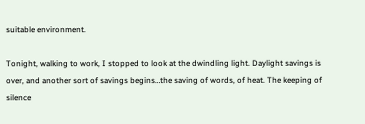suitable environment.

Tonight, walking to work, I stopped to look at the dwindling light. Daylight savings is over, and another sort of savings begins…the saving of words, of heat. The keeping of silence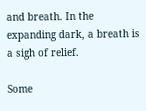and breath. In the expanding dark, a breath is a sigh of relief.

Some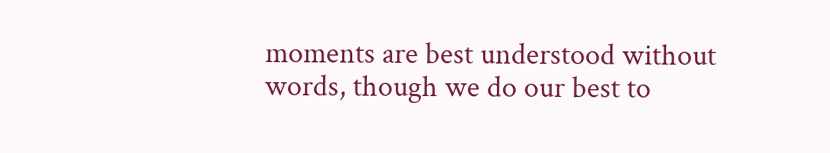moments are best understood without words, though we do our best to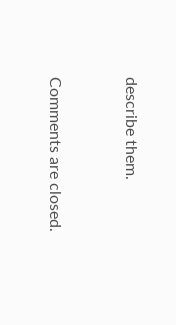describe them.


Comments are closed.